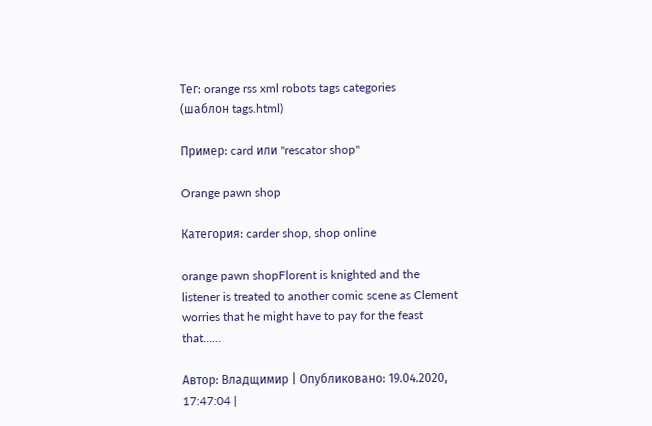Тег: orange rss xml robots tags categories
(шаблон tags.html)

Пример: card или "rescator shop"

Orange pawn shop

Категория: carder shop, shop online

orange pawn shopFlorent is knighted and the listener is treated to another comic scene as Clement worries that he might have to pay for the feast that…...

Автор: Владщимир | Опубликовано: 19.04.2020, 17:47:04 |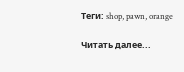Теги: shop, pawn, orange

Читать далее...